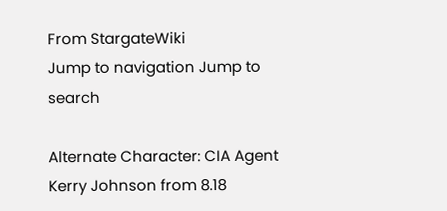From StargateWiki
Jump to navigation Jump to search

Alternate Character: CIA Agent Kerry Johnson from 8.18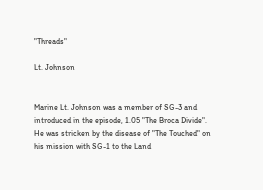"Threads"

Lt. Johnson


Marine Lt. Johnson was a member of SG-3 and introduced in the episode, 1.05 "The Broca Divide". He was stricken by the disease of "The Touched" on his mission with SG-1 to the Land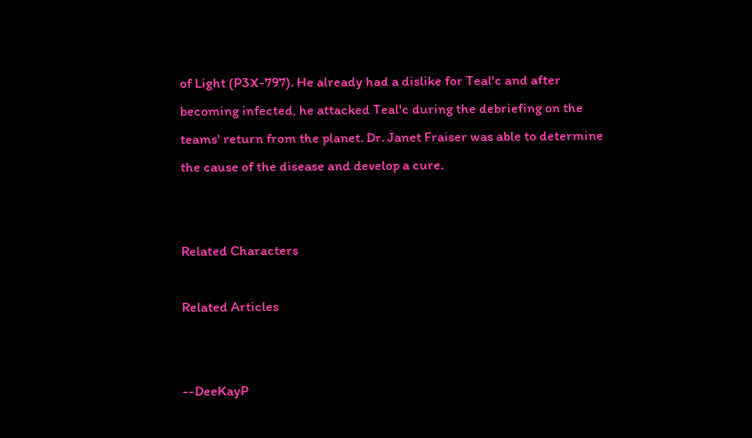of Light (P3X-797). He already had a dislike for Teal'c and after becoming infected, he attacked Teal'c during the debriefing on the teams' return from the planet. Dr. Janet Fraiser was able to determine the cause of the disease and develop a cure.


Related Characters

Related Articles


--DeeKayP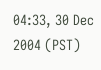04:33, 30 Dec 2004 (PST)